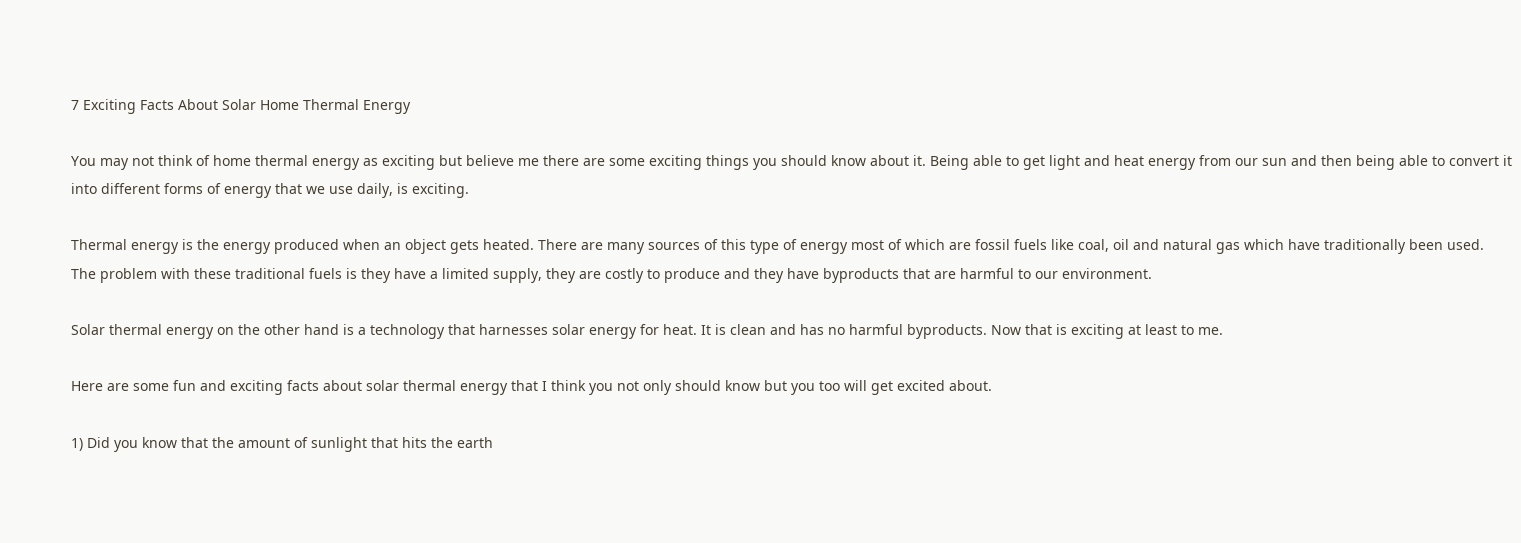7 Exciting Facts About Solar Home Thermal Energy

You may not think of home thermal energy as exciting but believe me there are some exciting things you should know about it. Being able to get light and heat energy from our sun and then being able to convert it into different forms of energy that we use daily, is exciting.

Thermal energy is the energy produced when an object gets heated. There are many sources of this type of energy most of which are fossil fuels like coal, oil and natural gas which have traditionally been used. The problem with these traditional fuels is they have a limited supply, they are costly to produce and they have byproducts that are harmful to our environment.

Solar thermal energy on the other hand is a technology that harnesses solar energy for heat. It is clean and has no harmful byproducts. Now that is exciting at least to me.

Here are some fun and exciting facts about solar thermal energy that I think you not only should know but you too will get excited about.

1) Did you know that the amount of sunlight that hits the earth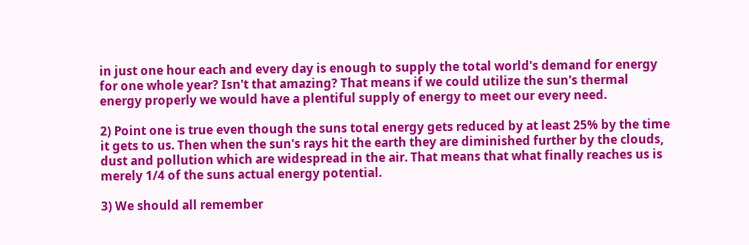in just one hour each and every day is enough to supply the total world's demand for energy for one whole year? Isn't that amazing? That means if we could utilize the sun's thermal energy properly we would have a plentiful supply of energy to meet our every need.

2) Point one is true even though the suns total energy gets reduced by at least 25% by the time it gets to us. Then when the sun's rays hit the earth they are diminished further by the clouds, dust and pollution which are widespread in the air. That means that what finally reaches us is merely 1/4 of the suns actual energy potential.

3) We should all remember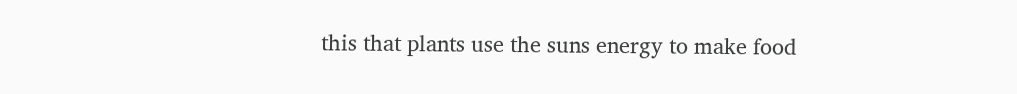this that plants use the suns energy to make food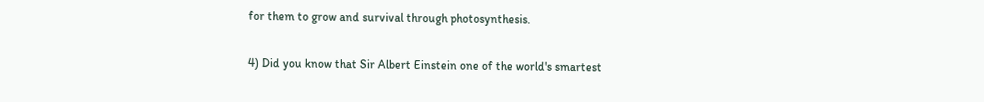for them to grow and survival through photosynthesis.

4) Did you know that Sir Albert Einstein one of the world's smartest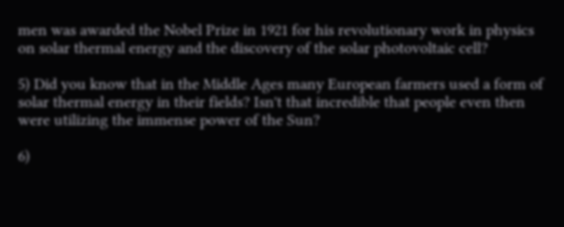men was awarded the Nobel Prize in 1921 for his revolutionary work in physics on solar thermal energy and the discovery of the solar photovoltaic cell?

5) Did you know that in the Middle Ages many European farmers used a form of solar thermal energy in their fields? Isn't that incredible that people even then were utilizing the immense power of the Sun?

6)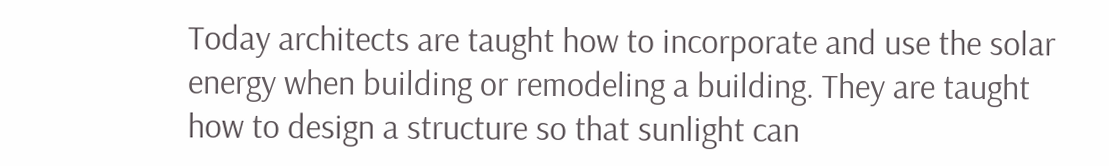Today architects are taught how to incorporate and use the solar energy when building or remodeling a building. They are taught how to design a structure so that sunlight can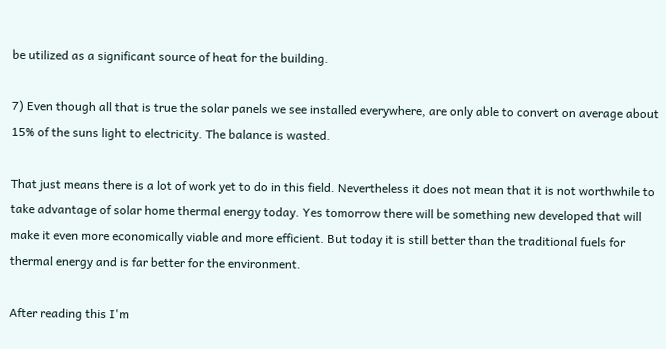be utilized as a significant source of heat for the building.

7) Even though all that is true the solar panels we see installed everywhere, are only able to convert on average about 15% of the suns light to electricity. The balance is wasted.

That just means there is a lot of work yet to do in this field. Nevertheless it does not mean that it is not worthwhile to take advantage of solar home thermal energy today. Yes tomorrow there will be something new developed that will make it even more economically viable and more efficient. But today it is still better than the traditional fuels for thermal energy and is far better for the environment.

After reading this I'm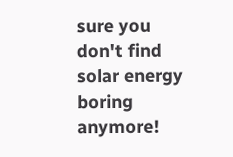sure you don't find solar energy boring anymore!